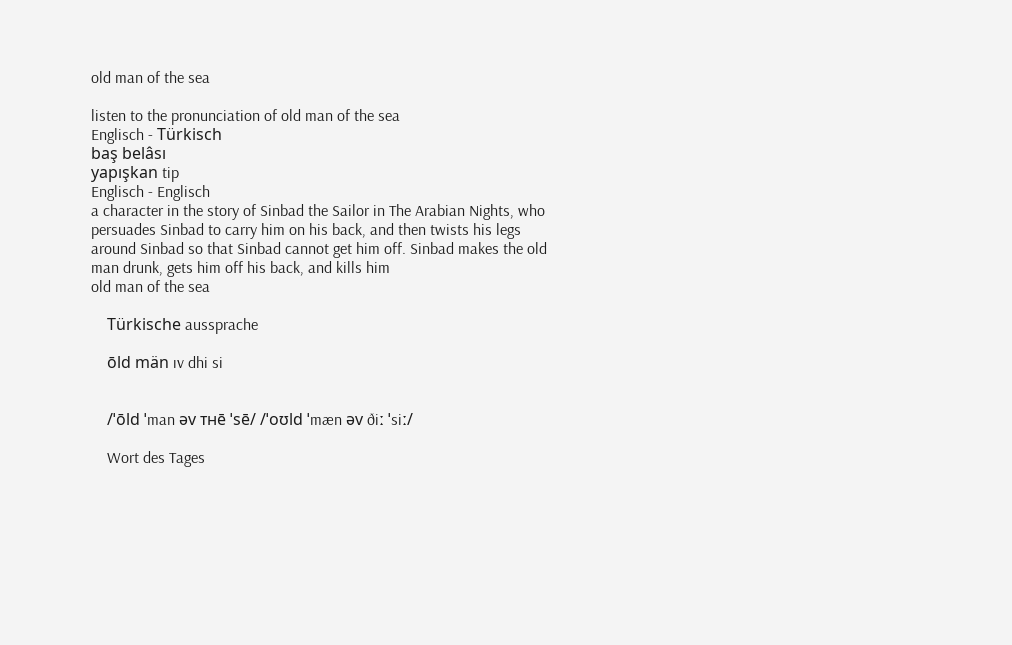old man of the sea

listen to the pronunciation of old man of the sea
Englisch - Türkisch
baş belâsı
yapışkan tip
Englisch - Englisch
a character in the story of Sinbad the Sailor in The Arabian Nights, who persuades Sinbad to carry him on his back, and then twists his legs around Sinbad so that Sinbad cannot get him off. Sinbad makes the old man drunk, gets him off his back, and kills him
old man of the sea

    Türkische aussprache

    ōld män ıv dhi si


    /ˈōld ˈman əv ᴛʜē ˈsē/ /ˈoʊld ˈmæn əv ðiː ˈsiː/

    Wort des Tages